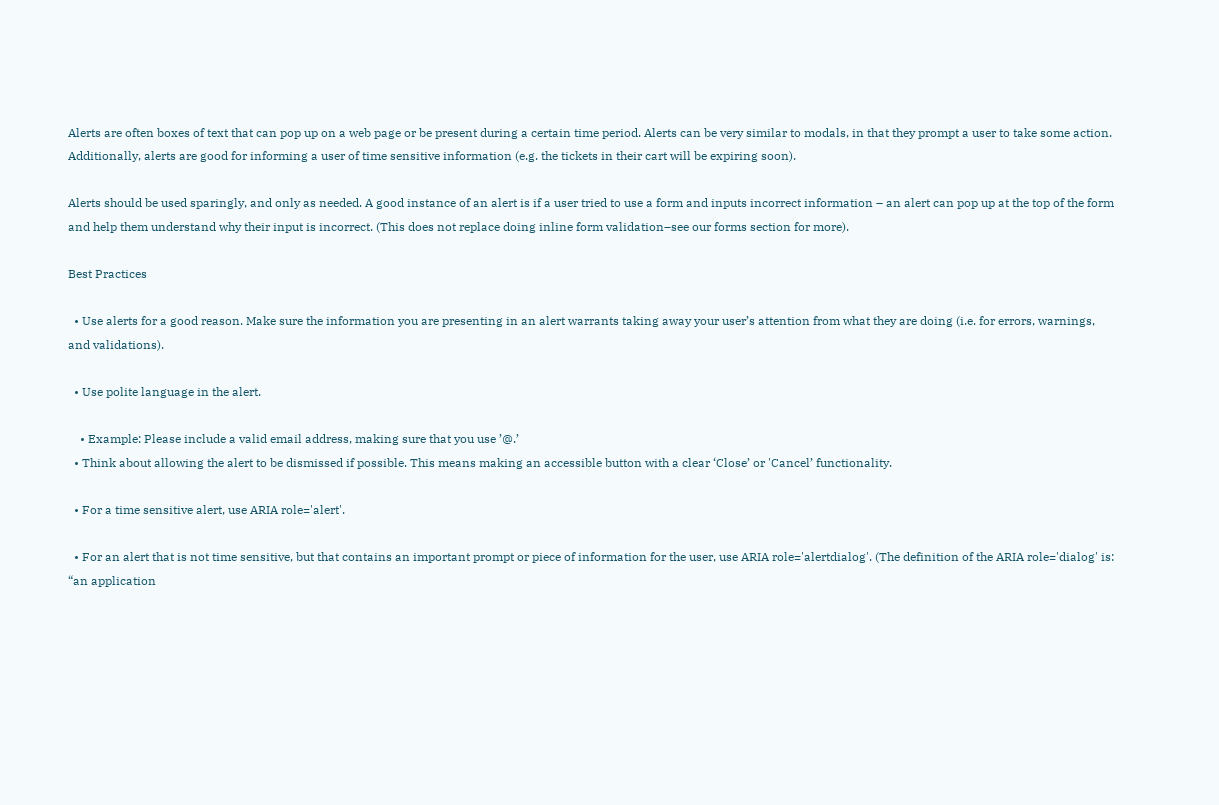Alerts are often boxes of text that can pop up on a web page or be present during a certain time period. Alerts can be very similar to modals, in that they prompt a user to take some action. Additionally, alerts are good for informing a user of time sensitive information (e.g. the tickets in their cart will be expiring soon).

Alerts should be used sparingly, and only as needed. A good instance of an alert is if a user tried to use a form and inputs incorrect information – an alert can pop up at the top of the form and help them understand why their input is incorrect. (This does not replace doing inline form validation–see our forms section for more).

Best Practices

  • Use alerts for a good reason. Make sure the information you are presenting in an alert warrants taking away your user’s attention from what they are doing (i.e. for errors, warnings, and validations).

  • Use polite language in the alert.

    • Example: Please include a valid email address, making sure that you use ’@.’
  • Think about allowing the alert to be dismissed if possible. This means making an accessible button with a clear ‘Close’ or 'Cancel’ functionality.

  • For a time sensitive alert, use ARIA role='alert'.

  • For an alert that is not time sensitive, but that contains an important prompt or piece of information for the user, use ARIA role='alertdialog'. (The definition of the ARIA role='dialog' is: “an application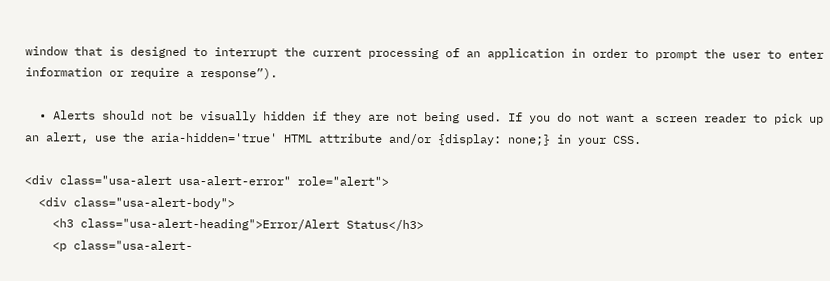window that is designed to interrupt the current processing of an application in order to prompt the user to enter information or require a response”).

  • Alerts should not be visually hidden if they are not being used. If you do not want a screen reader to pick up an alert, use the aria-hidden='true' HTML attribute and/or {display: none;} in your CSS.

<div class="usa-alert usa-alert-error" role="alert">
  <div class="usa-alert-body">
    <h3 class="usa-alert-heading">Error/Alert Status</h3>
    <p class="usa-alert-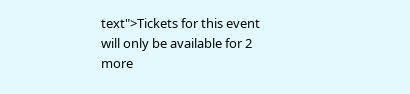text">Tickets for this event will only be available for 2 more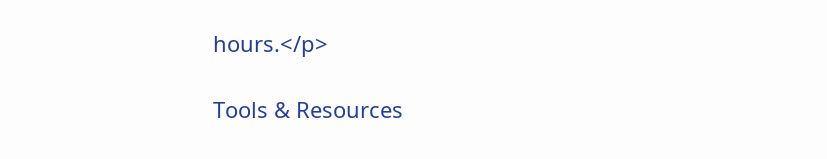hours.</p>

Tools & Resources